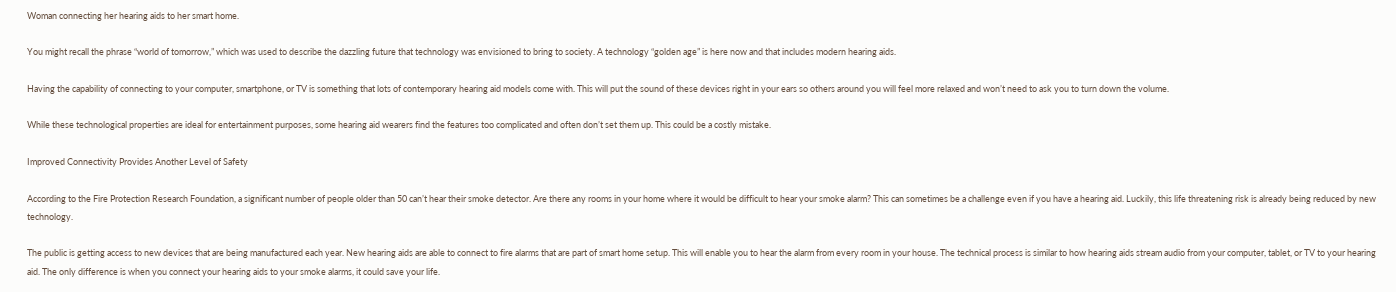Woman connecting her hearing aids to her smart home.

You might recall the phrase “world of tomorrow,” which was used to describe the dazzling future that technology was envisioned to bring to society. A technology “golden age” is here now and that includes modern hearing aids.

Having the capability of connecting to your computer, smartphone, or TV is something that lots of contemporary hearing aid models come with. This will put the sound of these devices right in your ears so others around you will feel more relaxed and won’t need to ask you to turn down the volume.

While these technological properties are ideal for entertainment purposes, some hearing aid wearers find the features too complicated and often don’t set them up. This could be a costly mistake.

Improved Connectivity Provides Another Level of Safety

According to the Fire Protection Research Foundation, a significant number of people older than 50 can’t hear their smoke detector. Are there any rooms in your home where it would be difficult to hear your smoke alarm? This can sometimes be a challenge even if you have a hearing aid. Luckily, this life threatening risk is already being reduced by new technology.

The public is getting access to new devices that are being manufactured each year. New hearing aids are able to connect to fire alarms that are part of smart home setup. This will enable you to hear the alarm from every room in your house. The technical process is similar to how hearing aids stream audio from your computer, tablet, or TV to your hearing aid. The only difference is when you connect your hearing aids to your smoke alarms, it could save your life.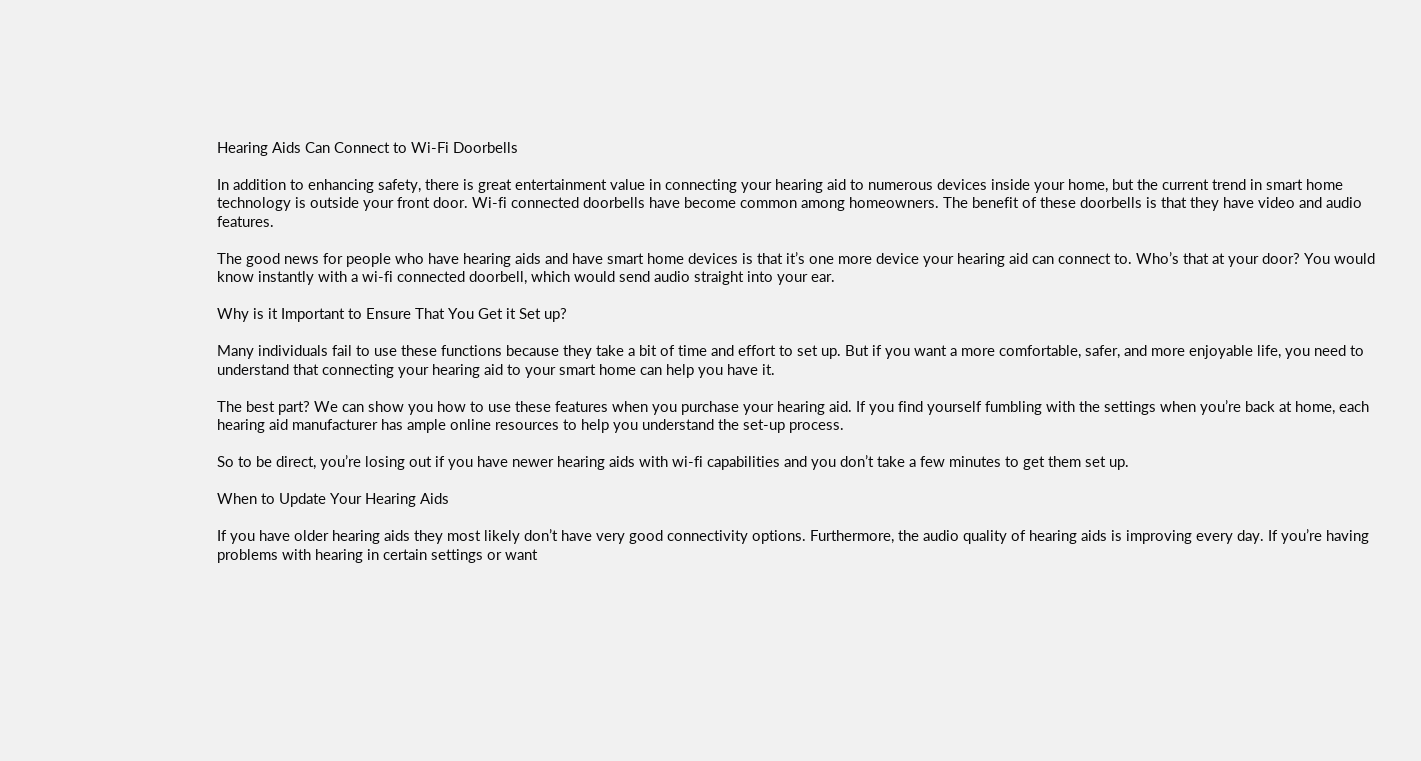Hearing Aids Can Connect to Wi-Fi Doorbells

In addition to enhancing safety, there is great entertainment value in connecting your hearing aid to numerous devices inside your home, but the current trend in smart home technology is outside your front door. Wi-fi connected doorbells have become common among homeowners. The benefit of these doorbells is that they have video and audio features.

The good news for people who have hearing aids and have smart home devices is that it’s one more device your hearing aid can connect to. Who’s that at your door? You would know instantly with a wi-fi connected doorbell, which would send audio straight into your ear.

Why is it Important to Ensure That You Get it Set up?

Many individuals fail to use these functions because they take a bit of time and effort to set up. But if you want a more comfortable, safer, and more enjoyable life, you need to understand that connecting your hearing aid to your smart home can help you have it.

The best part? We can show you how to use these features when you purchase your hearing aid. If you find yourself fumbling with the settings when you’re back at home, each hearing aid manufacturer has ample online resources to help you understand the set-up process.

So to be direct, you’re losing out if you have newer hearing aids with wi-fi capabilities and you don’t take a few minutes to get them set up.

When to Update Your Hearing Aids

If you have older hearing aids they most likely don’t have very good connectivity options. Furthermore, the audio quality of hearing aids is improving every day. If you’re having problems with hearing in certain settings or want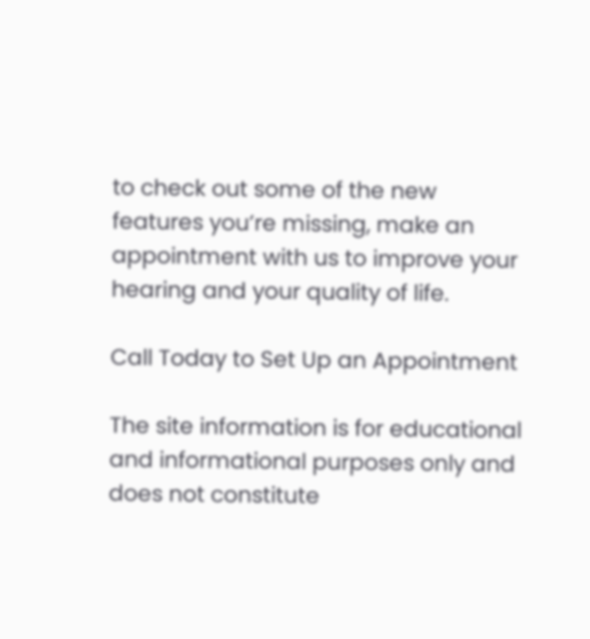to check out some of the new features you’re missing, make an appointment with us to improve your hearing and your quality of life.

Call Today to Set Up an Appointment

The site information is for educational and informational purposes only and does not constitute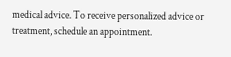medical advice. To receive personalized advice or treatment, schedule an appointment.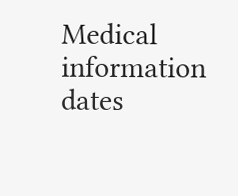Medical information dates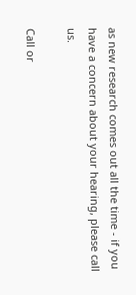as new research comes out all the time - if you have a concern about your hearing, please call us.

Call or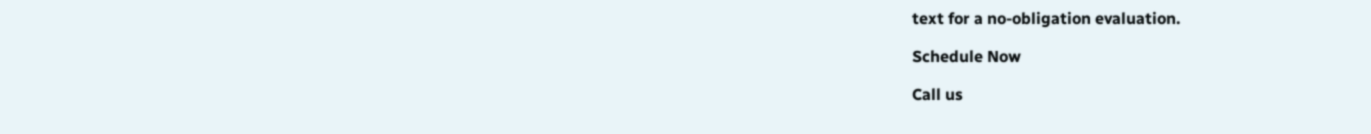text for a no-obligation evaluation.

Schedule Now

Call us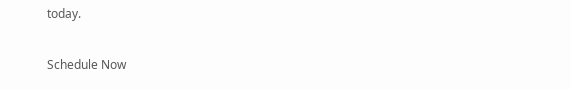today.

Schedule Now